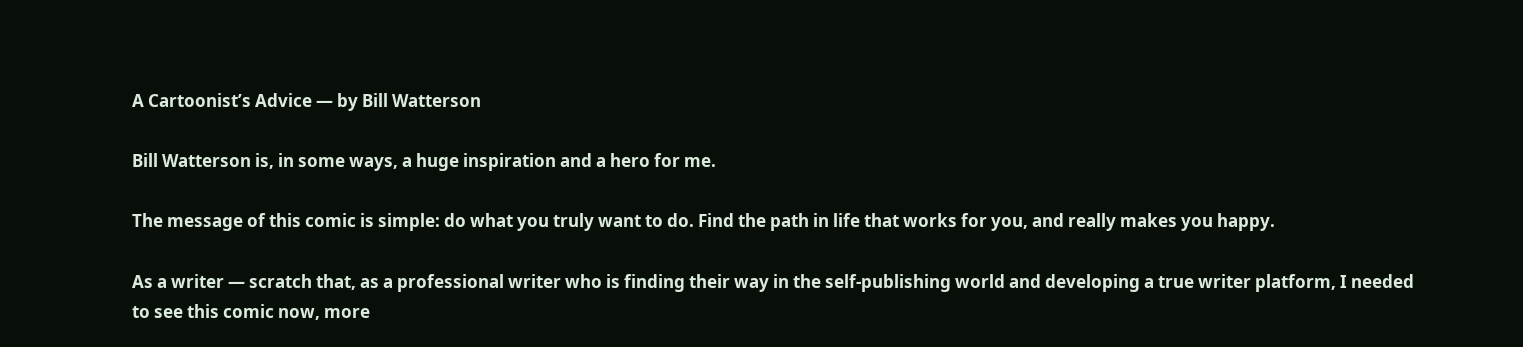A Cartoonist’s Advice — by Bill Watterson

Bill Watterson is, in some ways, a huge inspiration and a hero for me.

The message of this comic is simple: do what you truly want to do. Find the path in life that works for you, and really makes you happy.

As a writer — scratch that, as a professional writer who is finding their way in the self-publishing world and developing a true writer platform, I needed to see this comic now, more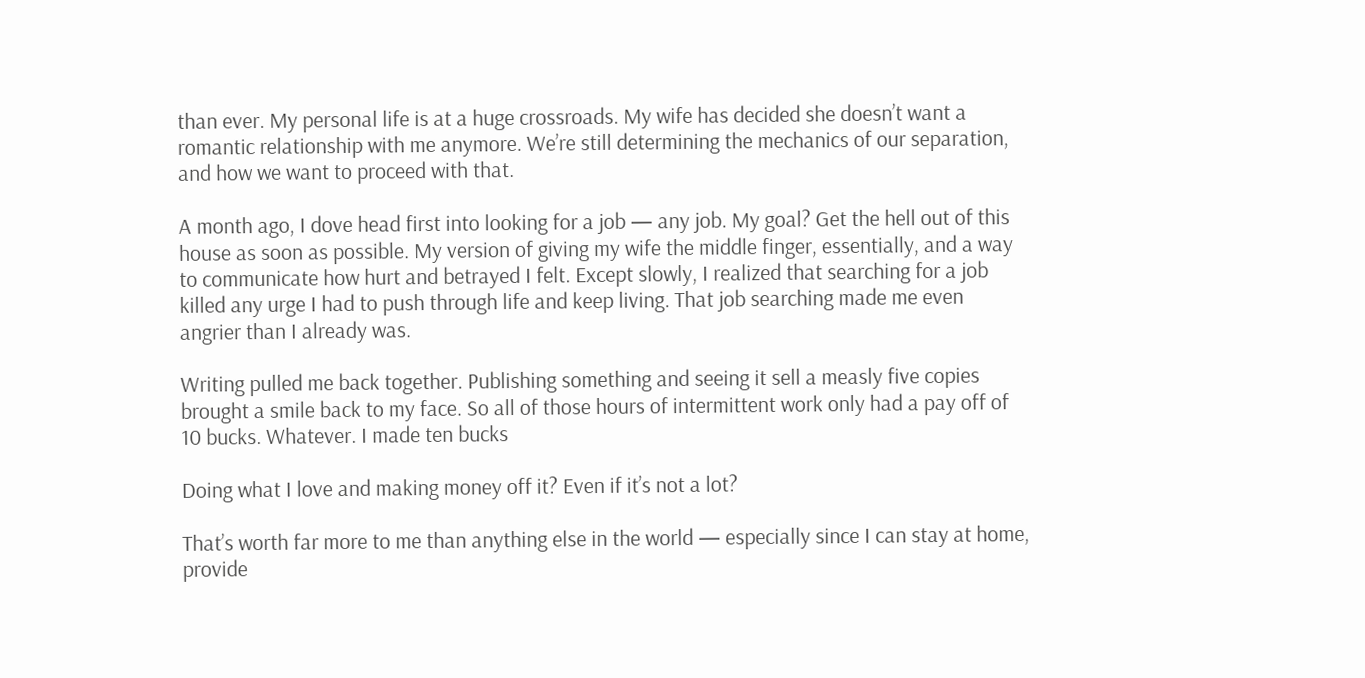than ever. My personal life is at a huge crossroads. My wife has decided she doesn’t want a romantic relationship with me anymore. We’re still determining the mechanics of our separation, and how we want to proceed with that.

A month ago, I dove head first into looking for a job — any job. My goal? Get the hell out of this house as soon as possible. My version of giving my wife the middle finger, essentially, and a way to communicate how hurt and betrayed I felt. Except slowly, I realized that searching for a job killed any urge I had to push through life and keep living. That job searching made me even angrier than I already was.

Writing pulled me back together. Publishing something and seeing it sell a measly five copies brought a smile back to my face. So all of those hours of intermittent work only had a pay off of 10 bucks. Whatever. I made ten bucks

Doing what I love and making money off it? Even if it’s not a lot?

That’s worth far more to me than anything else in the world — especially since I can stay at home, provide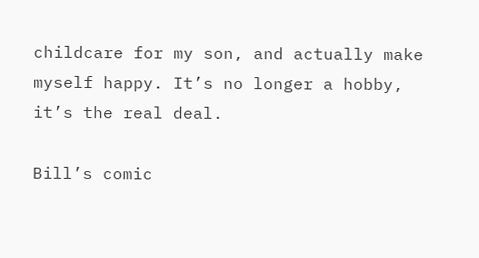childcare for my son, and actually make myself happy. It’s no longer a hobby, it’s the real deal.

Bill’s comic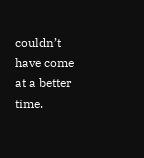couldn’t have come at a better time.